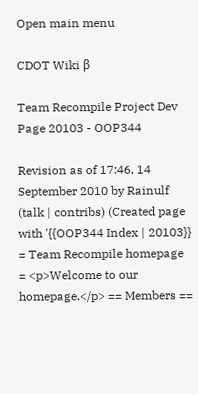Open main menu

CDOT Wiki β

Team Recompile Project Dev Page 20103 - OOP344

Revision as of 17:46, 14 September 2010 by Rainulf (talk | contribs) (Created page with '{{OOP344 Index | 20103}} = Team Recompile homepage = <p>Welcome to our homepage.</p> == Members ==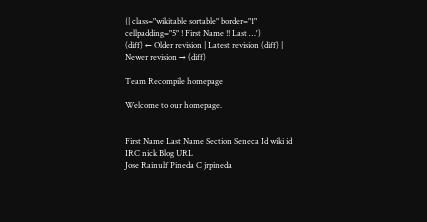{| class="wikitable sortable" border="1" cellpadding="5" ! First Name !! Last …')
(diff) ← Older revision | Latest revision (diff) | Newer revision → (diff)

Team Recompile homepage

Welcome to our homepage.


First Name Last Name Section Seneca Id wiki id IRC nick Blog URL
Jose Rainulf Pineda C jrpineda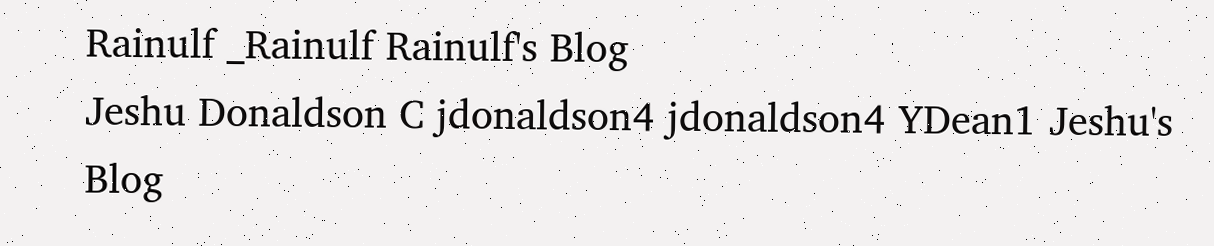Rainulf _Rainulf Rainulf's Blog
Jeshu Donaldson C jdonaldson4 jdonaldson4 YDean1 Jeshu's Blog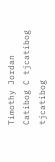Timothy Jordan Catibog C tjcatibog tjcatibog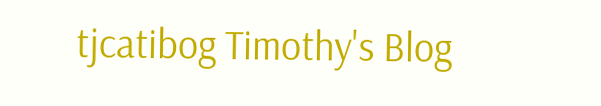tjcatibog Timothy's Blog